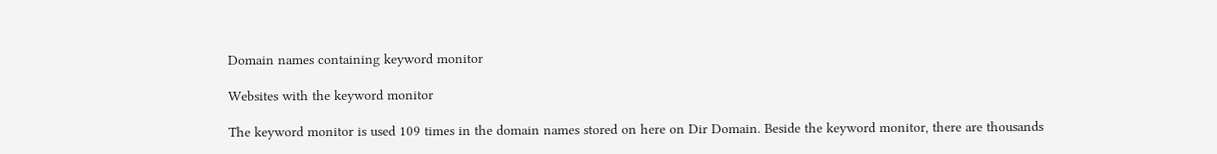Domain names containing keyword monitor

Websites with the keyword monitor

The keyword monitor is used 109 times in the domain names stored on here on Dir Domain. Beside the keyword monitor, there are thousands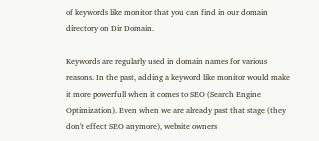of keywords like monitor that you can find in our domain directory on Dir Domain.

Keywords are regularly used in domain names for various reasons. In the past, adding a keyword like monitor would make it more powerfull when it comes to SEO (Search Engine Optimization). Even when we are already past that stage (they don't effect SEO anymore), website owners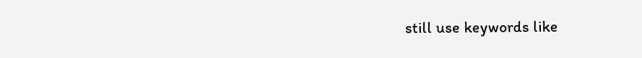still use keywords like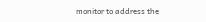monitor to address the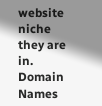website niche they are in.
Domain Names